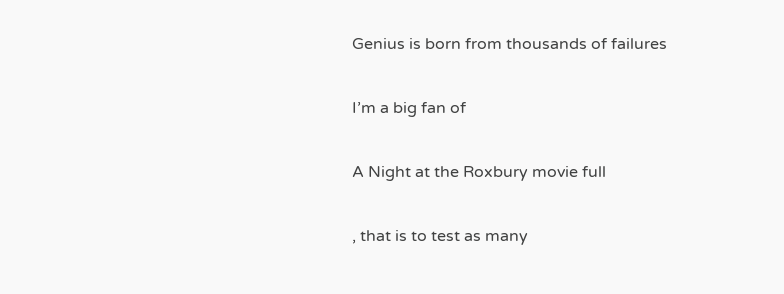Genius is born from thousands of failures

I’m a big fan of

A Night at the Roxbury movie full

, that is to test as many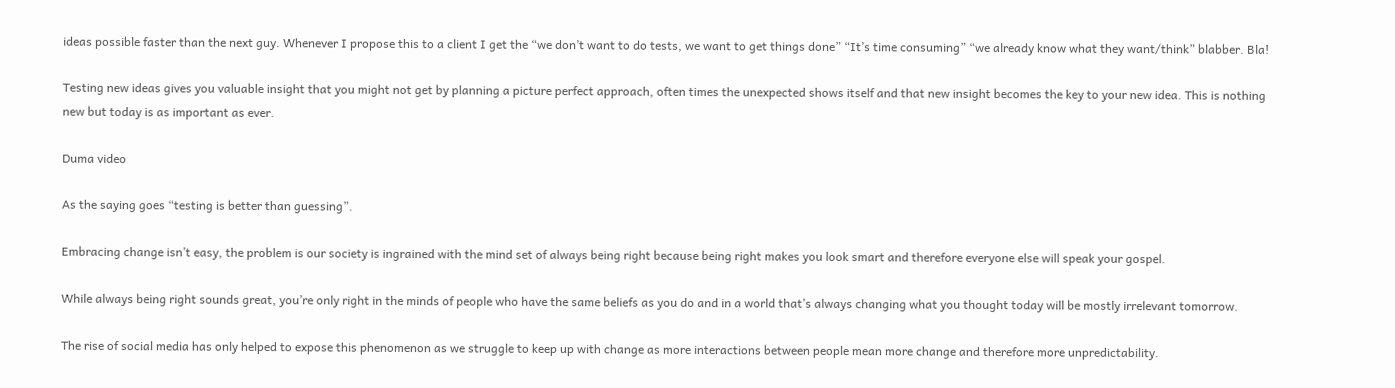ideas possible faster than the next guy. Whenever I propose this to a client I get the “we don’t want to do tests, we want to get things done” “It’s time consuming” “we already know what they want/think” blabber. Bla!

Testing new ideas gives you valuable insight that you might not get by planning a picture perfect approach, often times the unexpected shows itself and that new insight becomes the key to your new idea. This is nothing new but today is as important as ever.

Duma video

As the saying goes “testing is better than guessing”.

Embracing change isn’t easy, the problem is our society is ingrained with the mind set of always being right because being right makes you look smart and therefore everyone else will speak your gospel.

While always being right sounds great, you’re only right in the minds of people who have the same beliefs as you do and in a world that’s always changing what you thought today will be mostly irrelevant tomorrow.

The rise of social media has only helped to expose this phenomenon as we struggle to keep up with change as more interactions between people mean more change and therefore more unpredictability.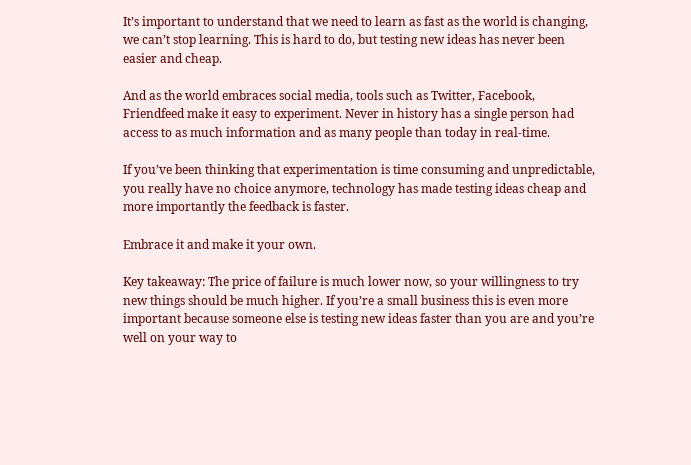It’s important to understand that we need to learn as fast as the world is changing, we can’t stop learning. This is hard to do, but testing new ideas has never been easier and cheap.

And as the world embraces social media, tools such as Twitter, Facebook, Friendfeed make it easy to experiment. Never in history has a single person had access to as much information and as many people than today in real-time.

If you’ve been thinking that experimentation is time consuming and unpredictable, you really have no choice anymore, technology has made testing ideas cheap and more importantly the feedback is faster.

Embrace it and make it your own.

Key takeaway: The price of failure is much lower now, so your willingness to try new things should be much higher. If you’re a small business this is even more important because someone else is testing new ideas faster than you are and you’re well on your way to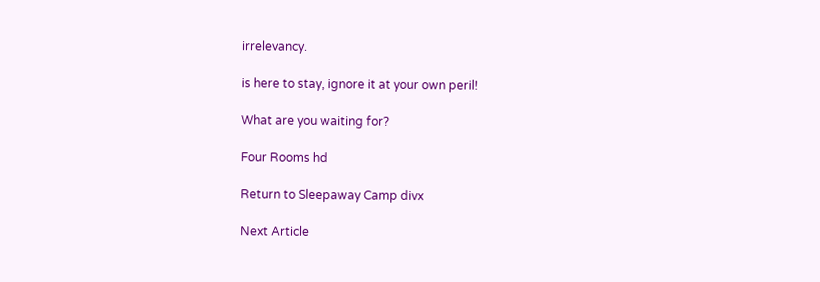irrelevancy.

is here to stay, ignore it at your own peril!

What are you waiting for?

Four Rooms hd

Return to Sleepaway Camp divx

Next Article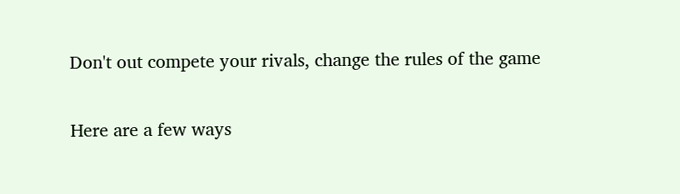Don't out compete your rivals, change the rules of the game

Here are a few ways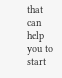that can help you to start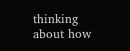thinking about how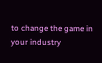to change the game in your industry